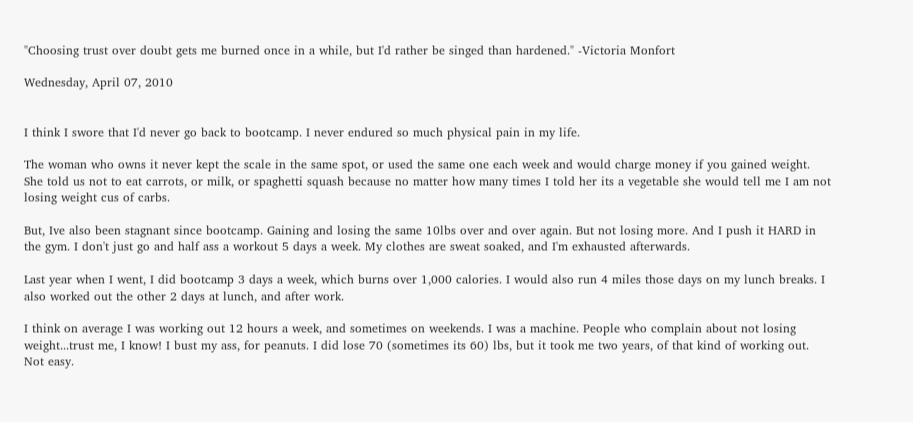"Choosing trust over doubt gets me burned once in a while, but I'd rather be singed than hardened." -Victoria Monfort

Wednesday, April 07, 2010


I think I swore that I'd never go back to bootcamp. I never endured so much physical pain in my life.

The woman who owns it never kept the scale in the same spot, or used the same one each week and would charge money if you gained weight. She told us not to eat carrots, or milk, or spaghetti squash because no matter how many times I told her its a vegetable she would tell me I am not losing weight cus of carbs.

But, Ive also been stagnant since bootcamp. Gaining and losing the same 10lbs over and over again. But not losing more. And I push it HARD in the gym. I don't just go and half ass a workout 5 days a week. My clothes are sweat soaked, and I'm exhausted afterwards.

Last year when I went, I did bootcamp 3 days a week, which burns over 1,000 calories. I would also run 4 miles those days on my lunch breaks. I also worked out the other 2 days at lunch, and after work.

I think on average I was working out 12 hours a week, and sometimes on weekends. I was a machine. People who complain about not losing weight...trust me, I know! I bust my ass, for peanuts. I did lose 70 (sometimes its 60) lbs, but it took me two years, of that kind of working out. Not easy.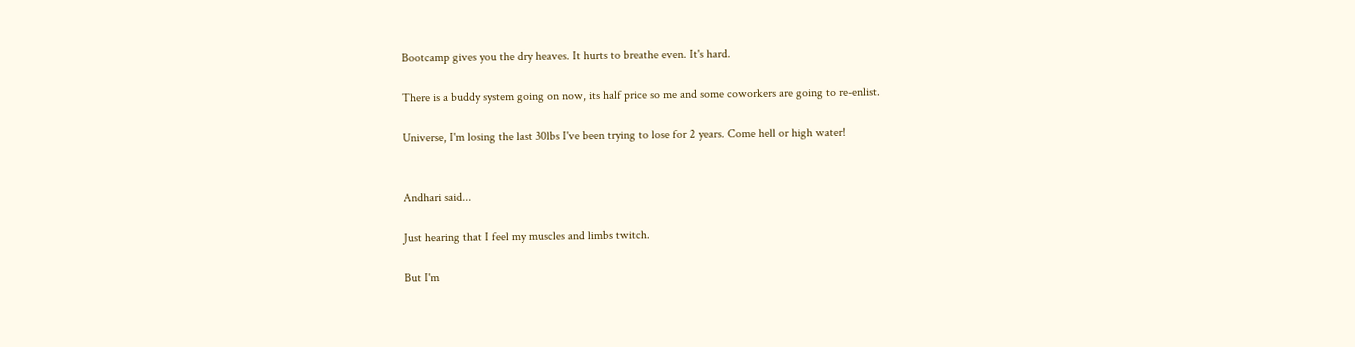Bootcamp gives you the dry heaves. It hurts to breathe even. It's hard.

There is a buddy system going on now, its half price so me and some coworkers are going to re-enlist.

Universe, I'm losing the last 30lbs I've been trying to lose for 2 years. Come hell or high water!


Andhari said...

Just hearing that I feel my muscles and limbs twitch.

But I'm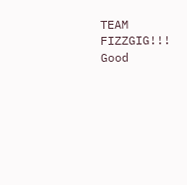TEAM FIZZGIG!!! Good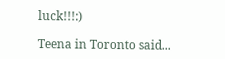luck!!!:)

Teena in Toronto said...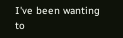I've been wanting to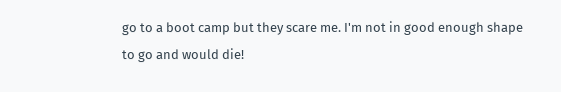go to a boot camp but they scare me. I'm not in good enough shape to go and would die!